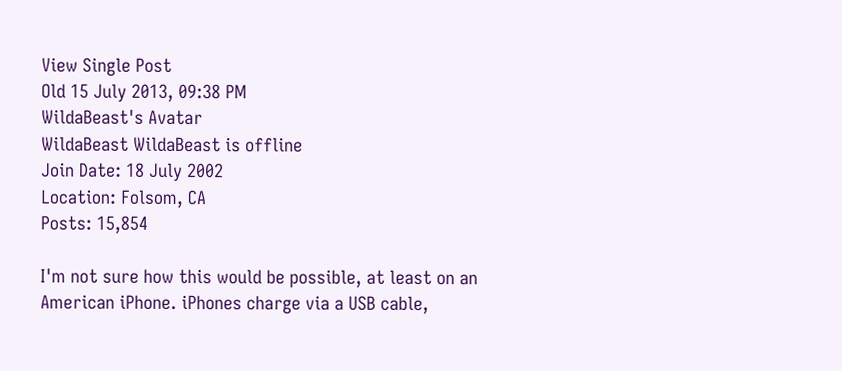View Single Post
Old 15 July 2013, 09:38 PM
WildaBeast's Avatar
WildaBeast WildaBeast is offline
Join Date: 18 July 2002
Location: Folsom, CA
Posts: 15,854

I'm not sure how this would be possible, at least on an American iPhone. iPhones charge via a USB cable,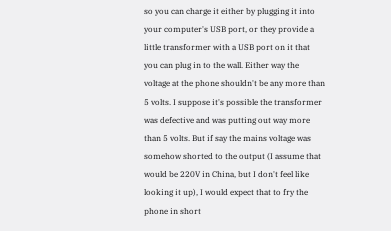so you can charge it either by plugging it into your computer's USB port, or they provide a little transformer with a USB port on it that you can plug in to the wall. Either way the voltage at the phone shouldn't be any more than 5 volts. I suppose it's possible the transformer was defective and was putting out way more than 5 volts. But if say the mains voltage was somehow shorted to the output (I assume that would be 220V in China, but I don't feel like looking it up), I would expect that to fry the phone in short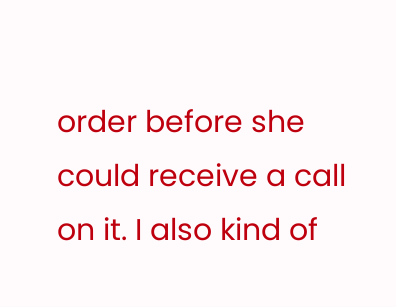order before she could receive a call on it. I also kind of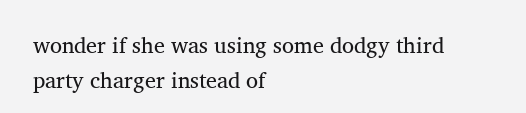wonder if she was using some dodgy third party charger instead of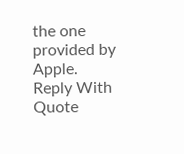the one provided by Apple.
Reply With Quote